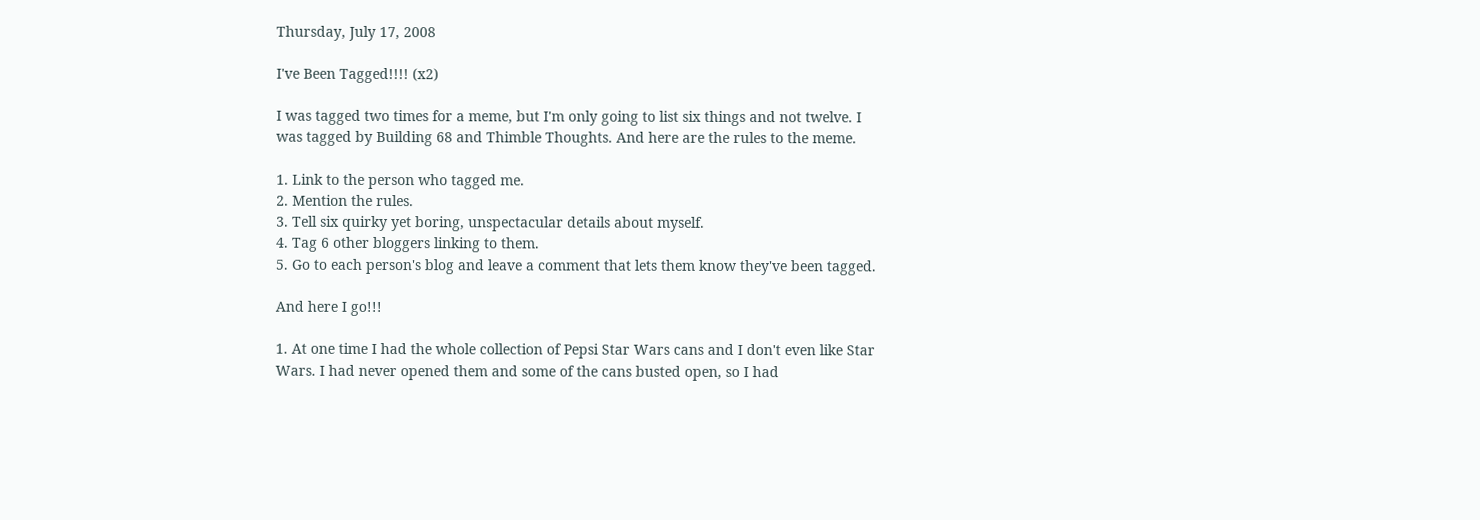Thursday, July 17, 2008

I've Been Tagged!!!! (x2)

I was tagged two times for a meme, but I'm only going to list six things and not twelve. I was tagged by Building 68 and Thimble Thoughts. And here are the rules to the meme.

1. Link to the person who tagged me.
2. Mention the rules.
3. Tell six quirky yet boring, unspectacular details about myself.
4. Tag 6 other bloggers linking to them.
5. Go to each person's blog and leave a comment that lets them know they've been tagged.

And here I go!!!

1. At one time I had the whole collection of Pepsi Star Wars cans and I don't even like Star Wars. I had never opened them and some of the cans busted open, so I had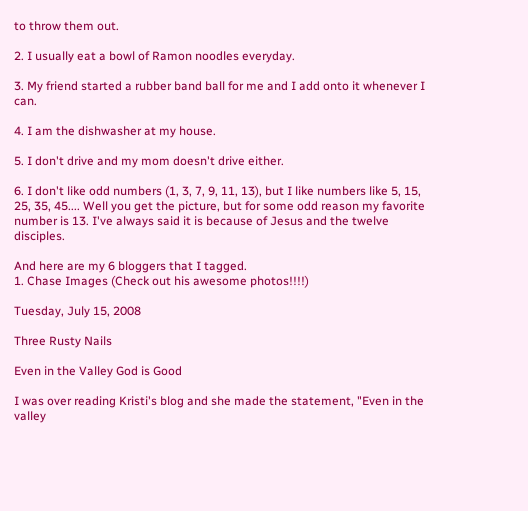to throw them out.

2. I usually eat a bowl of Ramon noodles everyday.

3. My friend started a rubber band ball for me and I add onto it whenever I can.

4. I am the dishwasher at my house.

5. I don't drive and my mom doesn't drive either.

6. I don't like odd numbers (1, 3, 7, 9, 11, 13), but I like numbers like 5, 15, 25, 35, 45.... Well you get the picture, but for some odd reason my favorite number is 13. I've always said it is because of Jesus and the twelve disciples.

And here are my 6 bloggers that I tagged.
1. Chase Images (Check out his awesome photos!!!!)

Tuesday, July 15, 2008

Three Rusty Nails

Even in the Valley God is Good

I was over reading Kristi's blog and she made the statement, "Even in the valley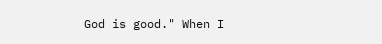God is good." When I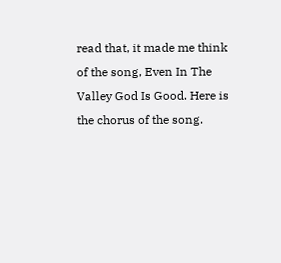read that, it made me think of the song, Even In The Valley God Is Good. Here is the chorus of the song.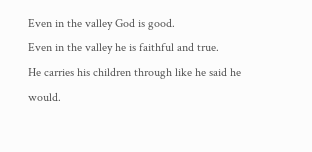Even in the valley God is good.
Even in the valley he is faithful and true.
He carries his children through like he said he would.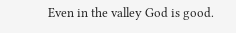Even in the valley God is good.